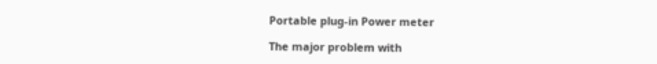Portable plug-in Power meter

The major problem with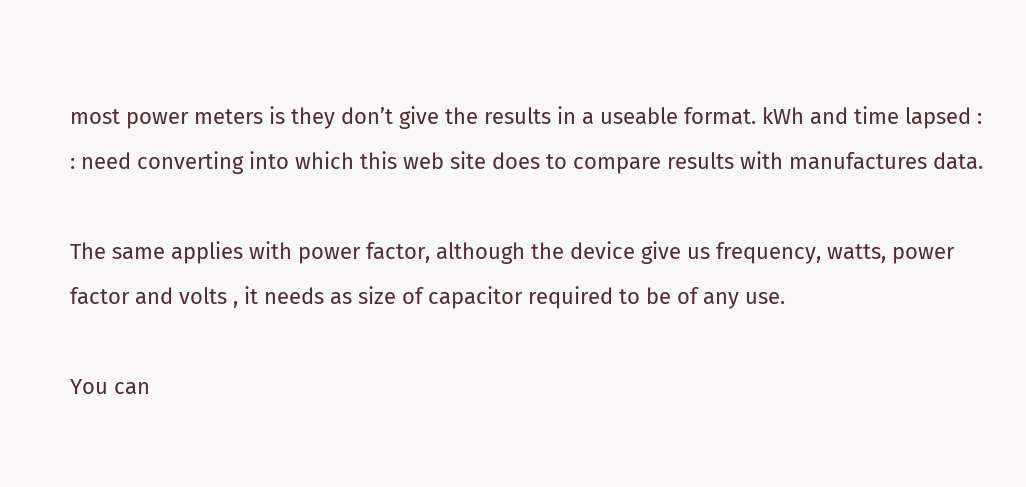most power meters is they don’t give the results in a useable format. kWh and time lapsed : : need converting into which this web site does to compare results with manufactures data.

The same applies with power factor, although the device give us frequency, watts, power factor and volts , it needs as size of capacitor required to be of any use.

You can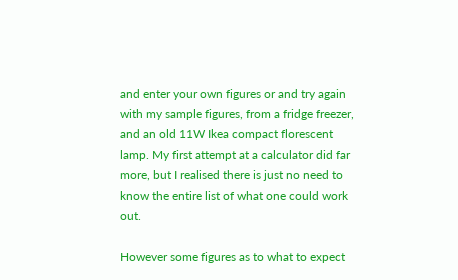and enter your own figures or and try again with my sample figures, from a fridge freezer, and an old 11W Ikea compact florescent lamp. My first attempt at a calculator did far more, but I realised there is just no need to know the entire list of what one could work out.

However some figures as to what to expect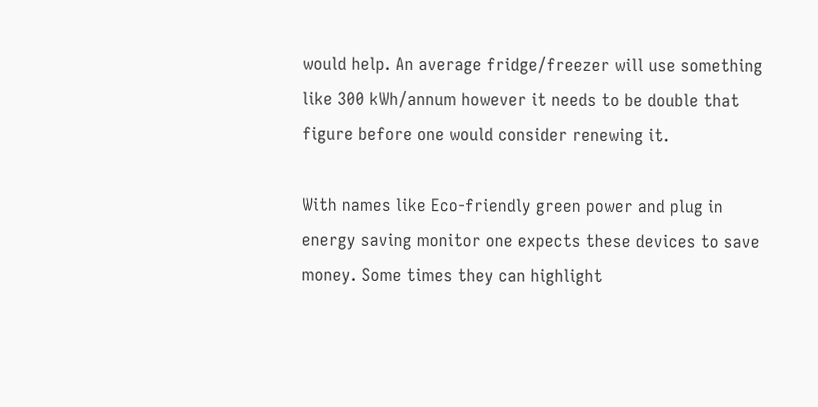would help. An average fridge/freezer will use something like 300 kWh/annum however it needs to be double that figure before one would consider renewing it.

With names like Eco-friendly green power and plug in energy saving monitor one expects these devices to save money. Some times they can highlight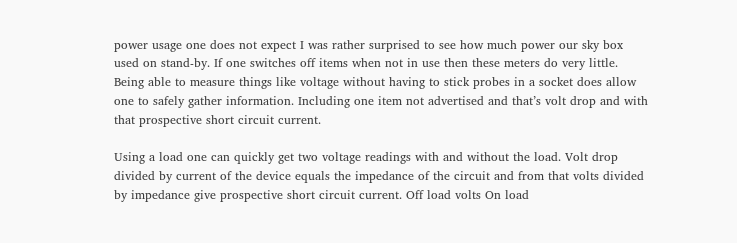power usage one does not expect I was rather surprised to see how much power our sky box used on stand-by. If one switches off items when not in use then these meters do very little. Being able to measure things like voltage without having to stick probes in a socket does allow one to safely gather information. Including one item not advertised and that’s volt drop and with that prospective short circuit current.

Using a load one can quickly get two voltage readings with and without the load. Volt drop divided by current of the device equals the impedance of the circuit and from that volts divided by impedance give prospective short circuit current. Off load volts On load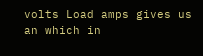volts Load amps gives us an which in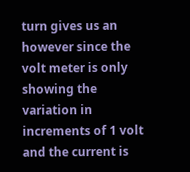turn gives us an however since the volt meter is only showing the variation in increments of 1 volt and the current is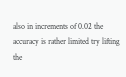also in increments of 0.02 the accuracy is rather limited try lifting the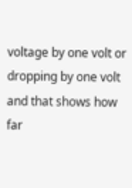voltage by one volt or dropping by one volt and that shows how far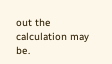out the calculation may be.